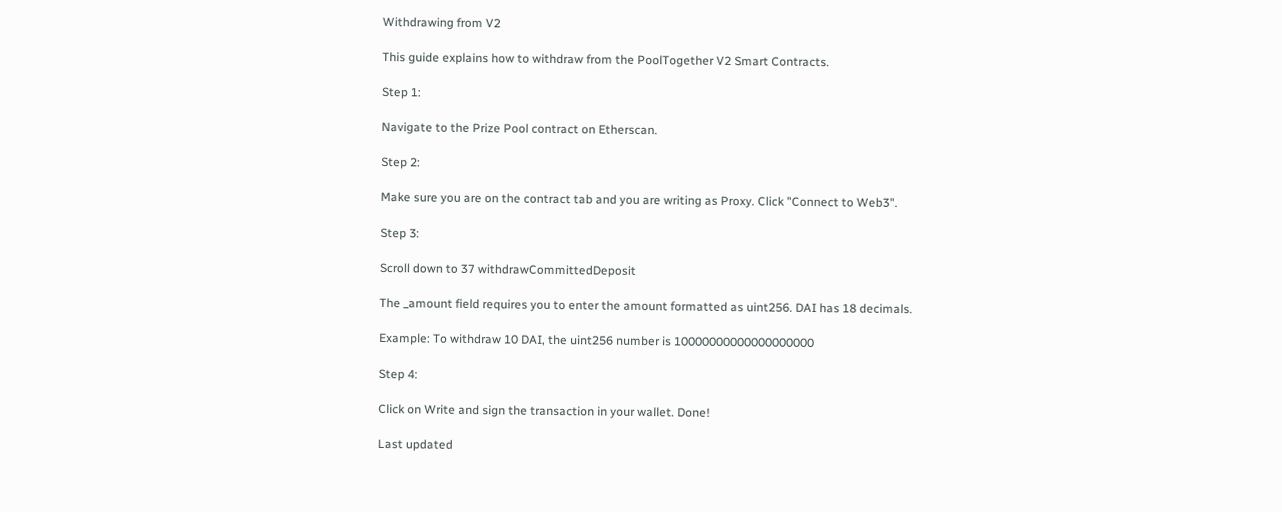Withdrawing from V2

This guide explains how to withdraw from the PoolTogether V2 Smart Contracts.

Step 1:

Navigate to the Prize Pool contract on Etherscan.

Step 2:

Make sure you are on the contract tab and you are writing as Proxy. Click "Connect to Web3".

Step 3:

Scroll down to 37 withdrawCommittedDeposit

The _amount field requires you to enter the amount formatted as uint256. DAI has 18 decimals.

Example: To withdraw 10 DAI, the uint256 number is 10000000000000000000

Step 4:

Click on Write and sign the transaction in your wallet. Done!

Last updated